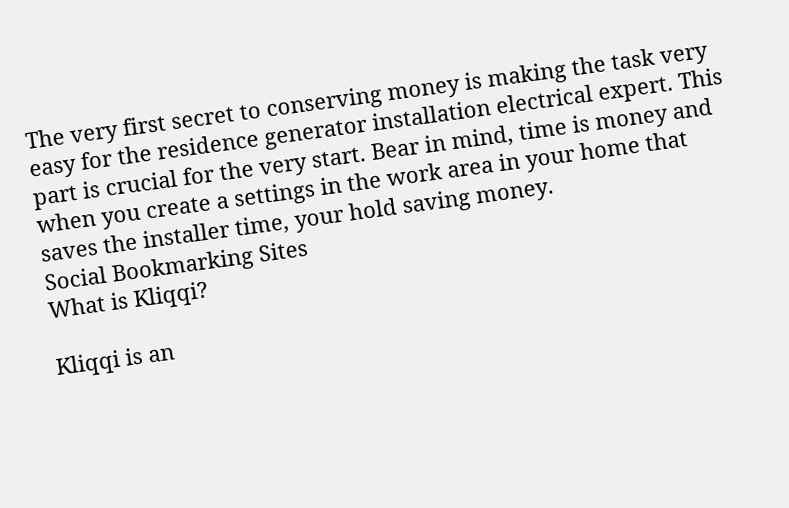The very first secret to conserving money is making the task very easy for the residence generator installation electrical expert. This part is crucial for the very start. Bear in mind, time is money and when you create a settings in the work area in your home that saves the installer time, your hold saving money.
Social Bookmarking Sites
What is Kliqqi?

Kliqqi is an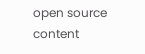open source content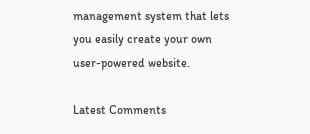management system that lets you easily create your own user-powered website.

Latest Comments